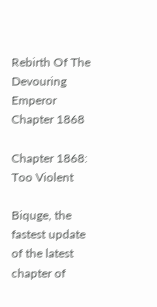Rebirth Of The Devouring Emperor Chapter 1868

Chapter 1868: Too Violent

Biquge, the fastest update of the latest chapter of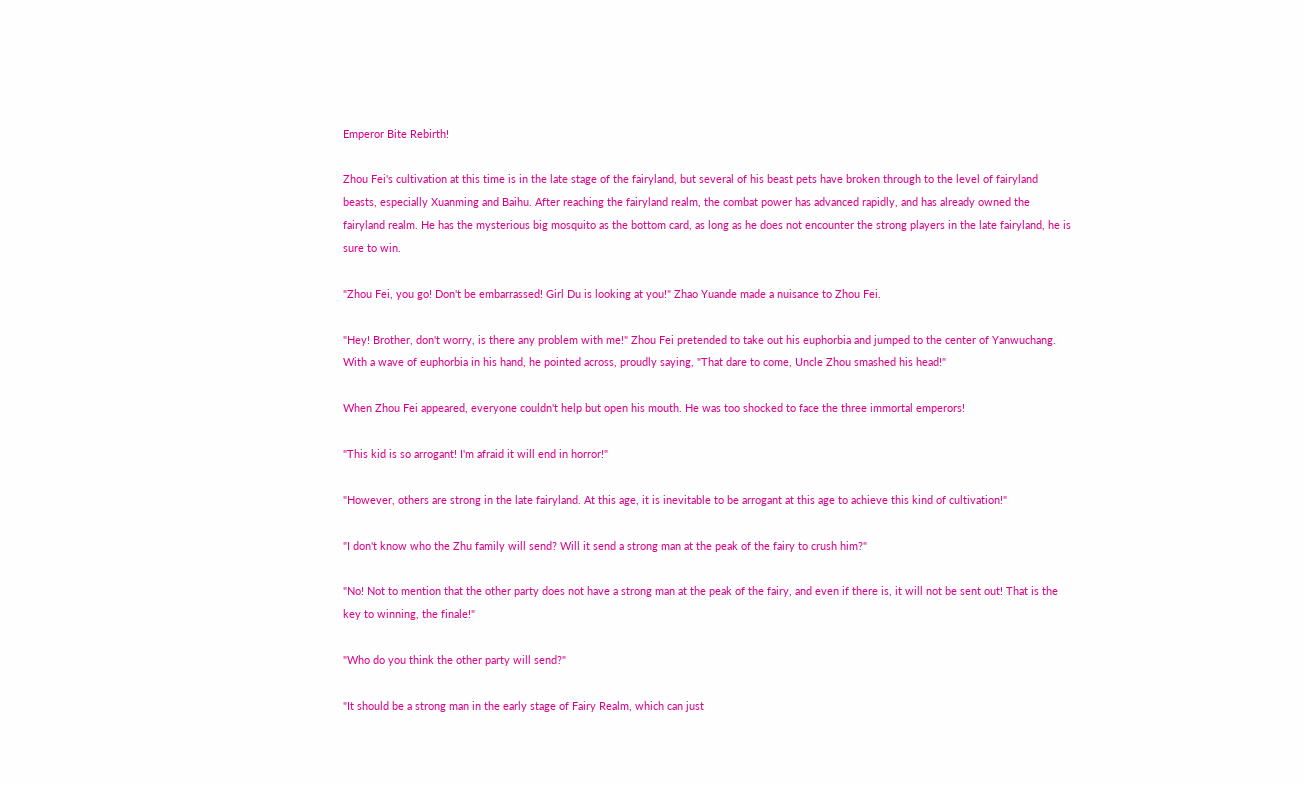Emperor Bite Rebirth!

Zhou Fei's cultivation at this time is in the late stage of the fairyland, but several of his beast pets have broken through to the level of fairyland beasts, especially Xuanming and Baihu. After reaching the fairyland realm, the combat power has advanced rapidly, and has already owned the fairyland realm. He has the mysterious big mosquito as the bottom card, as long as he does not encounter the strong players in the late fairyland, he is sure to win.

"Zhou Fei, you go! Don't be embarrassed! Girl Du is looking at you!" Zhao Yuande made a nuisance to Zhou Fei.

"Hey! Brother, don't worry, is there any problem with me!" Zhou Fei pretended to take out his euphorbia and jumped to the center of Yanwuchang. With a wave of euphorbia in his hand, he pointed across, proudly saying, "That dare to come, Uncle Zhou smashed his head!"

When Zhou Fei appeared, everyone couldn't help but open his mouth. He was too shocked to face the three immortal emperors!

"This kid is so arrogant! I'm afraid it will end in horror!"

"However, others are strong in the late fairyland. At this age, it is inevitable to be arrogant at this age to achieve this kind of cultivation!"

"I don't know who the Zhu family will send? Will it send a strong man at the peak of the fairy to crush him?"

"No! Not to mention that the other party does not have a strong man at the peak of the fairy, and even if there is, it will not be sent out! That is the key to winning, the finale!"

"Who do you think the other party will send?"

"It should be a strong man in the early stage of Fairy Realm, which can just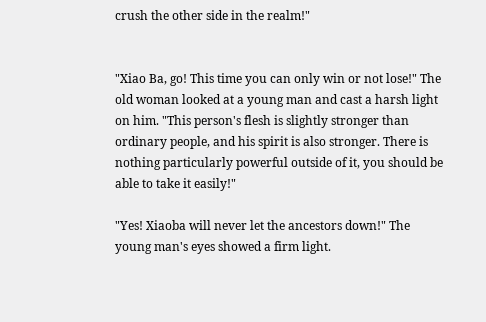crush the other side in the realm!"


"Xiao Ba, go! This time you can only win or not lose!" The old woman looked at a young man and cast a harsh light on him. "This person's flesh is slightly stronger than ordinary people, and his spirit is also stronger. There is nothing particularly powerful outside of it, you should be able to take it easily!"

"Yes! Xiaoba will never let the ancestors down!" The young man's eyes showed a firm light.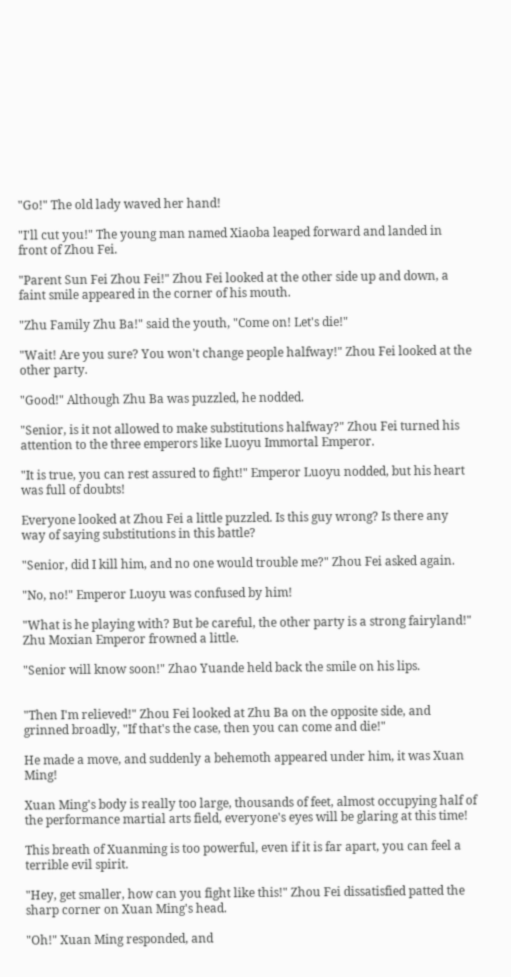"Go!" The old lady waved her hand!

"I'll cut you!" The young man named Xiaoba leaped forward and landed in front of Zhou Fei.

"Parent Sun Fei Zhou Fei!" Zhou Fei looked at the other side up and down, a faint smile appeared in the corner of his mouth.

"Zhu Family Zhu Ba!" said the youth, "Come on! Let's die!"

"Wait! Are you sure? You won't change people halfway!" Zhou Fei looked at the other party.

"Good!" Although Zhu Ba was puzzled, he nodded.

"Senior, is it not allowed to make substitutions halfway?" Zhou Fei turned his attention to the three emperors like Luoyu Immortal Emperor.

"It is true, you can rest assured to fight!" Emperor Luoyu nodded, but his heart was full of doubts!

Everyone looked at Zhou Fei a little puzzled. Is this guy wrong? Is there any way of saying substitutions in this battle?

"Senior, did I kill him, and no one would trouble me?" Zhou Fei asked again.

"No, no!" Emperor Luoyu was confused by him!

"What is he playing with? But be careful, the other party is a strong fairyland!" Zhu Moxian Emperor frowned a little.

"Senior will know soon!" Zhao Yuande held back the smile on his lips.


"Then I'm relieved!" Zhou Fei looked at Zhu Ba on the opposite side, and grinned broadly, "If that's the case, then you can come and die!"

He made a move, and suddenly a behemoth appeared under him, it was Xuan Ming!

Xuan Ming's body is really too large, thousands of feet, almost occupying half of the performance martial arts field, everyone's eyes will be glaring at this time!

This breath of Xuanming is too powerful, even if it is far apart, you can feel a terrible evil spirit.

"Hey, get smaller, how can you fight like this!" Zhou Fei dissatisfied patted the sharp corner on Xuan Ming's head.

"Oh!" Xuan Ming responded, and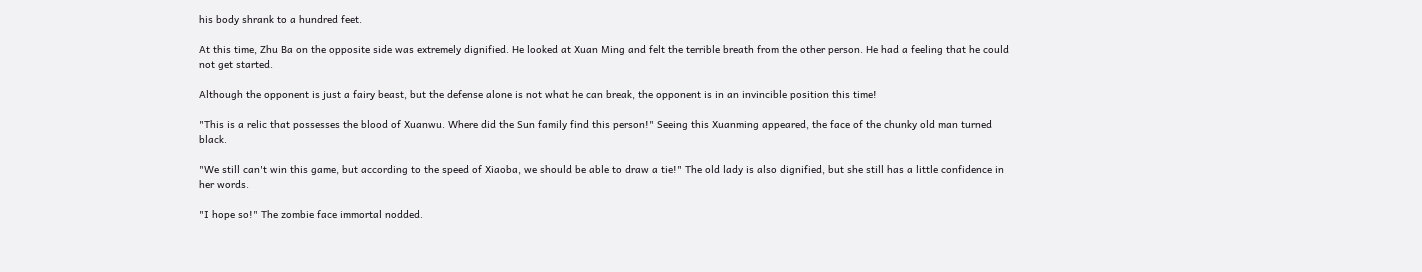his body shrank to a hundred feet.

At this time, Zhu Ba on the opposite side was extremely dignified. He looked at Xuan Ming and felt the terrible breath from the other person. He had a feeling that he could not get started.

Although the opponent is just a fairy beast, but the defense alone is not what he can break, the opponent is in an invincible position this time!

"This is a relic that possesses the blood of Xuanwu. Where did the Sun family find this person!" Seeing this Xuanming appeared, the face of the chunky old man turned black.

"We still can't win this game, but according to the speed of Xiaoba, we should be able to draw a tie!" The old lady is also dignified, but she still has a little confidence in her words.

"I hope so!" The zombie face immortal nodded.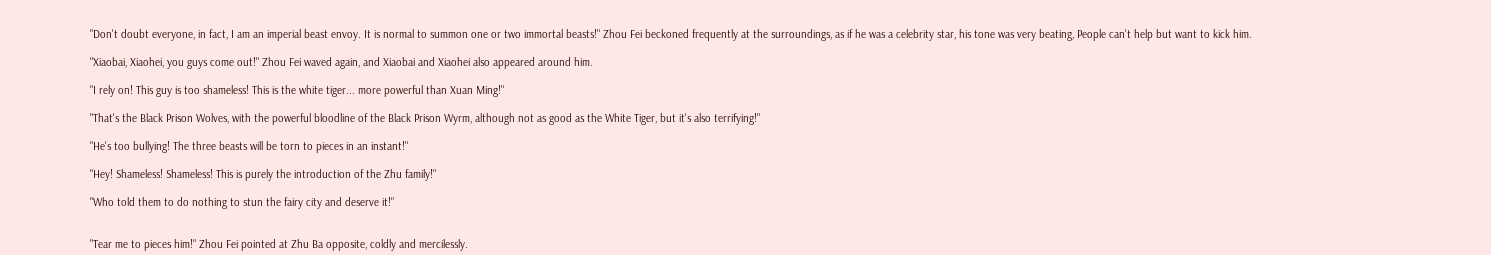"Don't doubt everyone, in fact, I am an imperial beast envoy. It is normal to summon one or two immortal beasts!" Zhou Fei beckoned frequently at the surroundings, as if he was a celebrity star, his tone was very beating, People can't help but want to kick him.

"Xiaobai, Xiaohei, you guys come out!" Zhou Fei waved again, and Xiaobai and Xiaohei also appeared around him.

"I rely on! This guy is too shameless! This is the white tiger... more powerful than Xuan Ming!"

"That's the Black Prison Wolves, with the powerful bloodline of the Black Prison Wyrm, although not as good as the White Tiger, but it's also terrifying!"

"He's too bullying! The three beasts will be torn to pieces in an instant!"

"Hey! Shameless! Shameless! This is purely the introduction of the Zhu family!"

"Who told them to do nothing to stun the fairy city and deserve it!"


"Tear me to pieces him!" Zhou Fei pointed at Zhu Ba opposite, coldly and mercilessly.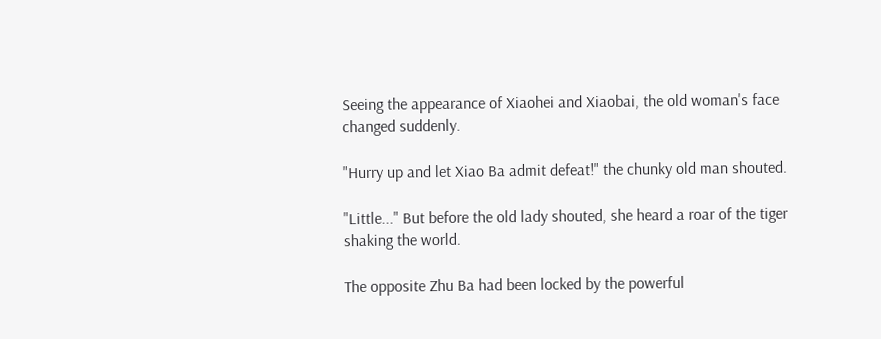Seeing the appearance of Xiaohei and Xiaobai, the old woman's face changed suddenly.

"Hurry up and let Xiao Ba admit defeat!" the chunky old man shouted.

"Little..." But before the old lady shouted, she heard a roar of the tiger shaking the world.

The opposite Zhu Ba had been locked by the powerful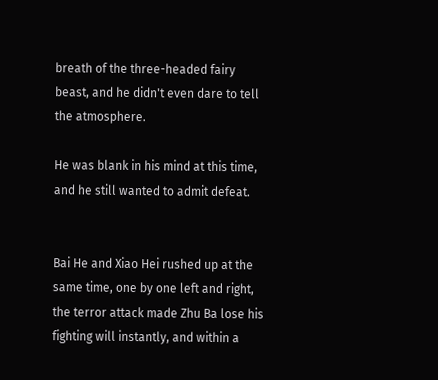breath of the three-headed fairy beast, and he didn't even dare to tell the atmosphere.

He was blank in his mind at this time, and he still wanted to admit defeat.


Bai He and Xiao Hei rushed up at the same time, one by one left and right, the terror attack made Zhu Ba lose his fighting will instantly, and within a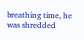breathing time, he was shredded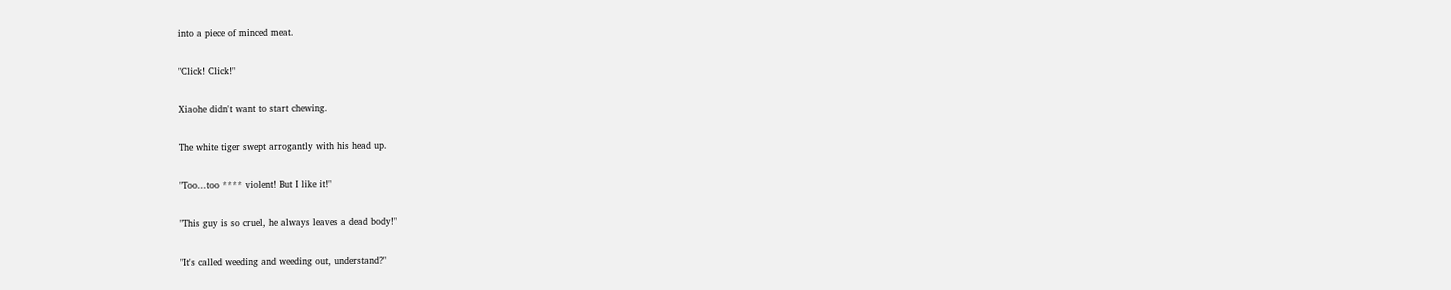into a piece of minced meat.

"Click! Click!"

Xiaohe didn't want to start chewing.

The white tiger swept arrogantly with his head up.

"Too...too **** violent! But I like it!"

"This guy is so cruel, he always leaves a dead body!"

"It's called weeding and weeding out, understand?"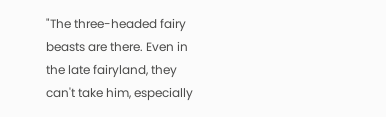"The three-headed fairy beasts are there. Even in the late fairyland, they can't take him, especially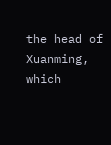the head of Xuanming, which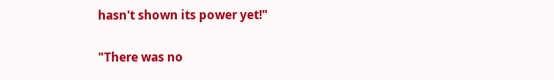hasn't shown its power yet!"

"There was no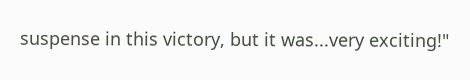suspense in this victory, but it was...very exciting!"